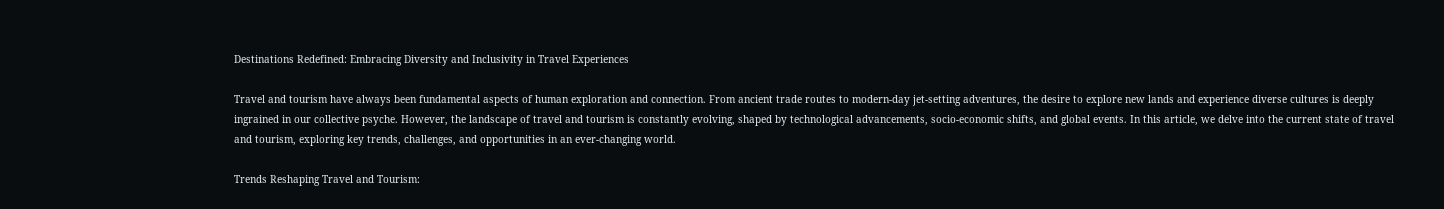Destinations Redefined: Embracing Diversity and Inclusivity in Travel Experiences

Travel and tourism have always been fundamental aspects of human exploration and connection. From ancient trade routes to modern-day jet-setting adventures, the desire to explore new lands and experience diverse cultures is deeply ingrained in our collective psyche. However, the landscape of travel and tourism is constantly evolving, shaped by technological advancements, socio-economic shifts, and global events. In this article, we delve into the current state of travel and tourism, exploring key trends, challenges, and opportunities in an ever-changing world.

Trends Reshaping Travel and Tourism: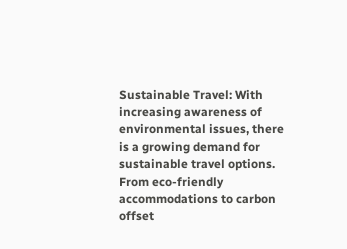Sustainable Travel: With increasing awareness of environmental issues, there is a growing demand for sustainable travel options. From eco-friendly accommodations to carbon offset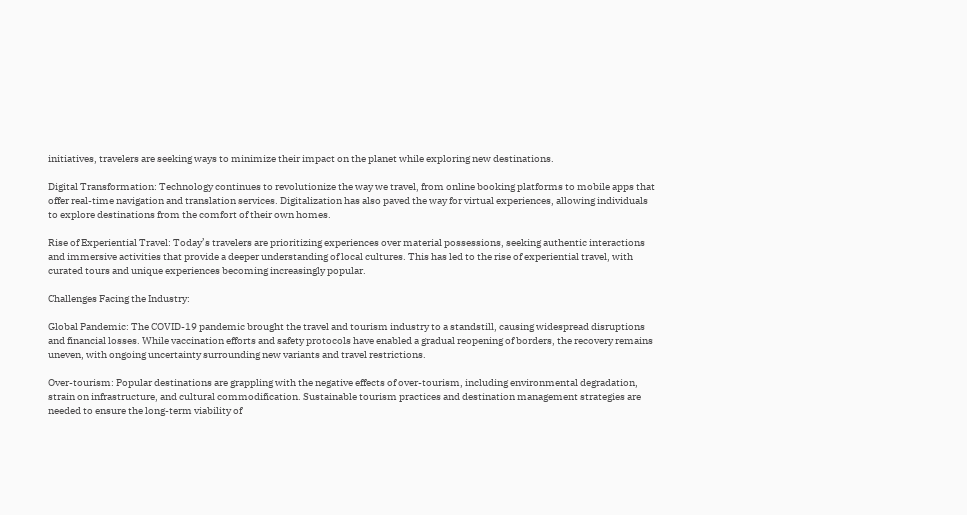initiatives, travelers are seeking ways to minimize their impact on the planet while exploring new destinations.

Digital Transformation: Technology continues to revolutionize the way we travel, from online booking platforms to mobile apps that offer real-time navigation and translation services. Digitalization has also paved the way for virtual experiences, allowing individuals to explore destinations from the comfort of their own homes.

Rise of Experiential Travel: Today’s travelers are prioritizing experiences over material possessions, seeking authentic interactions and immersive activities that provide a deeper understanding of local cultures. This has led to the rise of experiential travel, with curated tours and unique experiences becoming increasingly popular.

Challenges Facing the Industry:

Global Pandemic: The COVID-19 pandemic brought the travel and tourism industry to a standstill, causing widespread disruptions and financial losses. While vaccination efforts and safety protocols have enabled a gradual reopening of borders, the recovery remains uneven, with ongoing uncertainty surrounding new variants and travel restrictions.

Over-tourism: Popular destinations are grappling with the negative effects of over-tourism, including environmental degradation, strain on infrastructure, and cultural commodification. Sustainable tourism practices and destination management strategies are needed to ensure the long-term viability of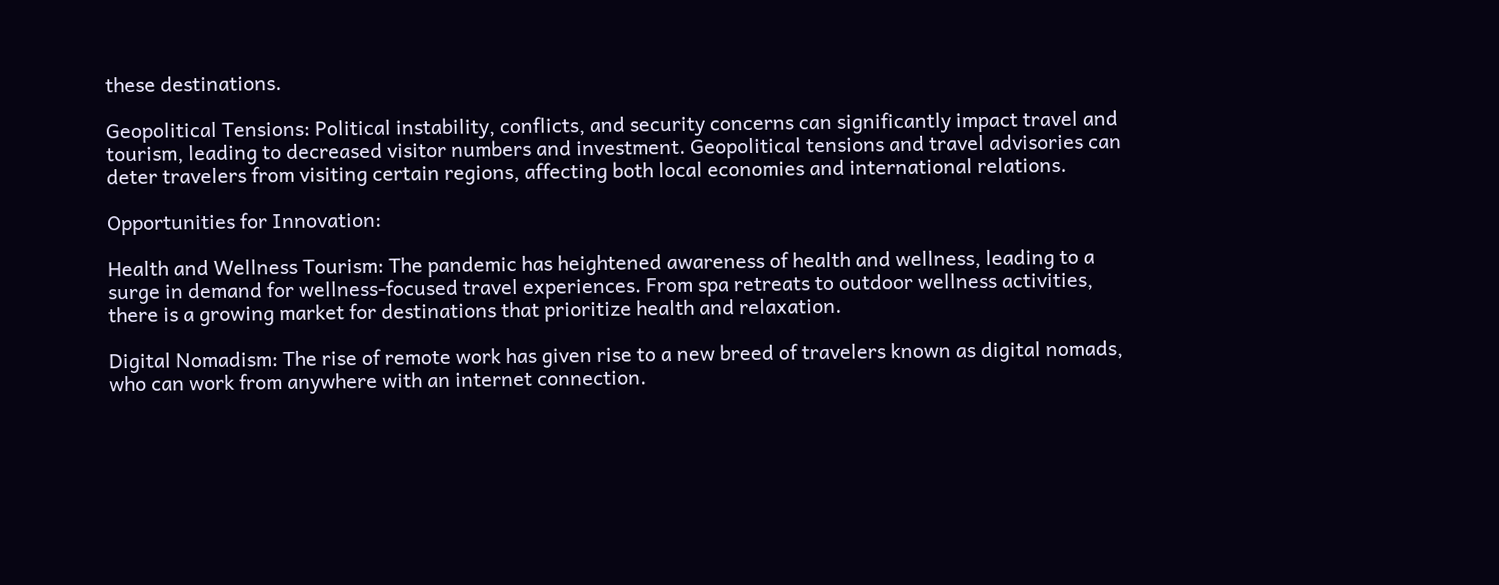these destinations.

Geopolitical Tensions: Political instability, conflicts, and security concerns can significantly impact travel and tourism, leading to decreased visitor numbers and investment. Geopolitical tensions and travel advisories can deter travelers from visiting certain regions, affecting both local economies and international relations.

Opportunities for Innovation:

Health and Wellness Tourism: The pandemic has heightened awareness of health and wellness, leading to a surge in demand for wellness-focused travel experiences. From spa retreats to outdoor wellness activities, there is a growing market for destinations that prioritize health and relaxation.

Digital Nomadism: The rise of remote work has given rise to a new breed of travelers known as digital nomads, who can work from anywhere with an internet connection.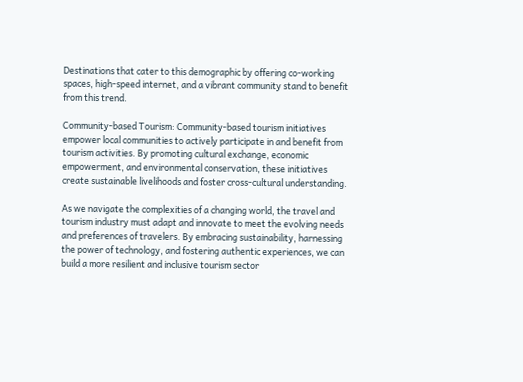Destinations that cater to this demographic by offering co-working spaces, high-speed internet, and a vibrant community stand to benefit from this trend.

Community-based Tourism: Community-based tourism initiatives empower local communities to actively participate in and benefit from tourism activities. By promoting cultural exchange, economic empowerment, and environmental conservation, these initiatives create sustainable livelihoods and foster cross-cultural understanding.

As we navigate the complexities of a changing world, the travel and tourism industry must adapt and innovate to meet the evolving needs and preferences of travelers. By embracing sustainability, harnessing the power of technology, and fostering authentic experiences, we can build a more resilient and inclusive tourism sector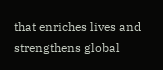that enriches lives and strengthens global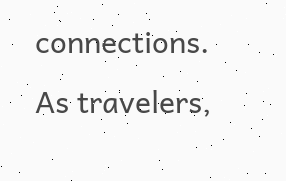connections. As travelers,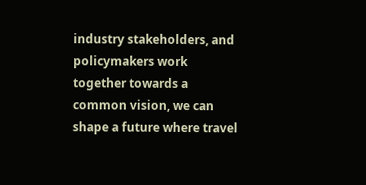industry stakeholders, and policymakers work together towards a common vision, we can shape a future where travel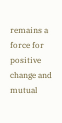remains a force for positive change and mutual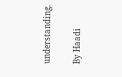understanding.

By Haadi